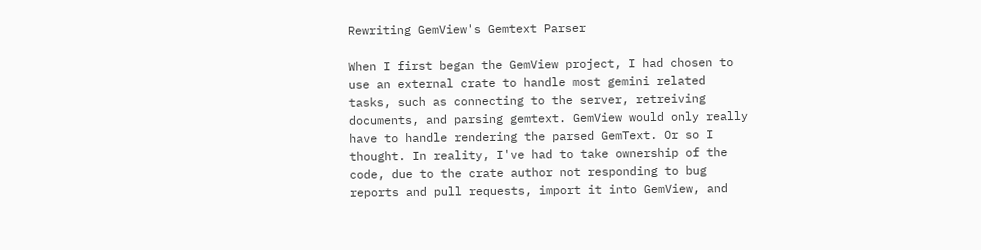Rewriting GemView's Gemtext Parser

When I first began the GemView project, I had chosen to use an external crate to handle most gemini related tasks, such as connecting to the server, retreiving documents, and parsing gemtext. GemView would only really have to handle rendering the parsed GemText. Or so I thought. In reality, I've had to take ownership of the code, due to the crate author not responding to bug reports and pull requests, import it into GemView, and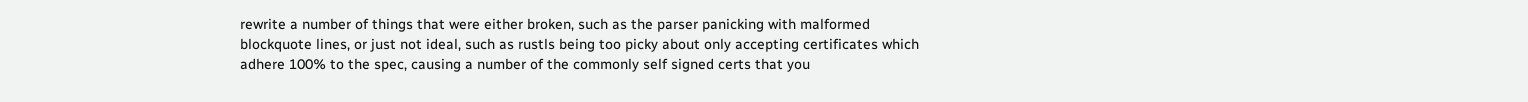rewrite a number of things that were either broken, such as the parser panicking with malformed blockquote lines, or just not ideal, such as rustls being too picky about only accepting certificates which adhere 100% to the spec, causing a number of the commonly self signed certs that you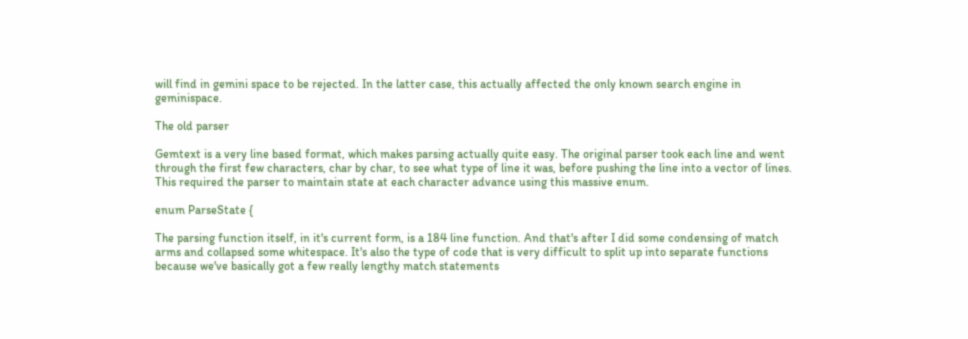will find in gemini space to be rejected. In the latter case, this actually affected the only known search engine in geminispace.

The old parser

Gemtext is a very line based format, which makes parsing actually quite easy. The original parser took each line and went through the first few characters, char by char, to see what type of line it was, before pushing the line into a vector of lines. This required the parser to maintain state at each character advance using this massive enum.

enum ParseState {

The parsing function itself, in it's current form, is a 184 line function. And that's after I did some condensing of match arms and collapsed some whitespace. It's also the type of code that is very difficult to split up into separate functions because we've basically got a few really lengthy match statements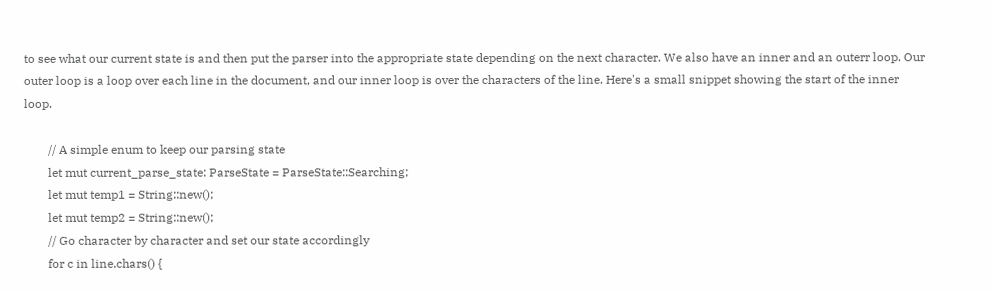to see what our current state is and then put the parser into the appropriate state depending on the next character. We also have an inner and an outerr loop. Our outer loop is a loop over each line in the document, and our inner loop is over the characters of the line. Here's a small snippet showing the start of the inner loop.

        // A simple enum to keep our parsing state
        let mut current_parse_state: ParseState = ParseState::Searching;
        let mut temp1 = String::new();
        let mut temp2 = String::new();
        // Go character by character and set our state accordingly
        for c in line.chars() {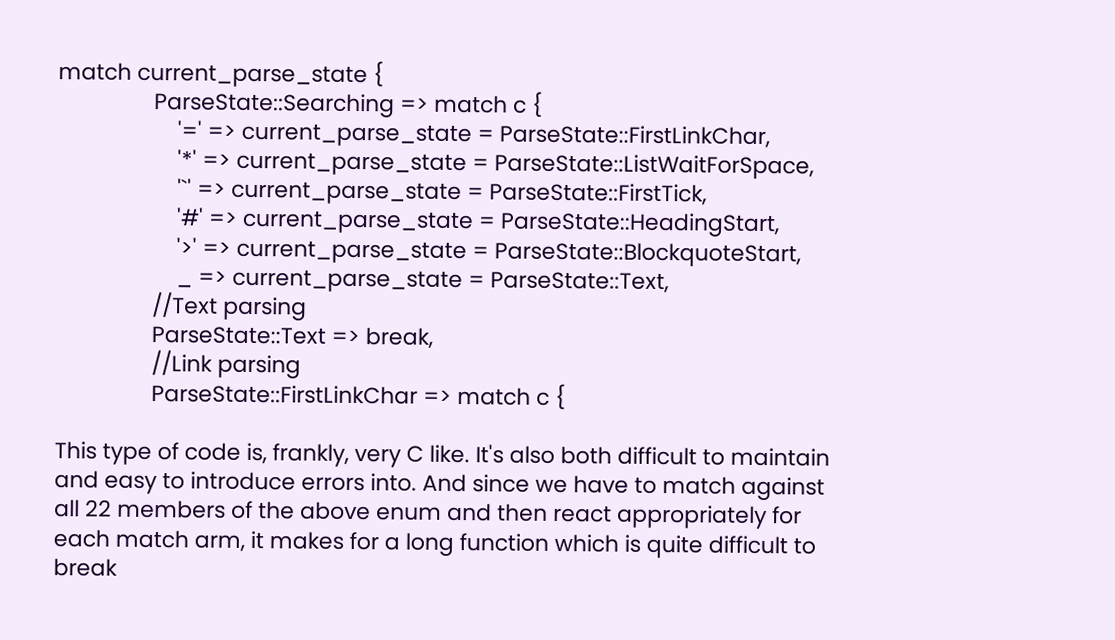match current_parse_state {
                ParseState::Searching => match c {
                    '=' => current_parse_state = ParseState::FirstLinkChar,
                    '*' => current_parse_state = ParseState::ListWaitForSpace,
                    '`' => current_parse_state = ParseState::FirstTick,
                    '#' => current_parse_state = ParseState::HeadingStart,
                    '>' => current_parse_state = ParseState::BlockquoteStart,
                    _ => current_parse_state = ParseState::Text,
                //Text parsing
                ParseState::Text => break,
                //Link parsing
                ParseState::FirstLinkChar => match c {

This type of code is, frankly, very C like. It's also both difficult to maintain and easy to introduce errors into. And since we have to match against all 22 members of the above enum and then react appropriately for each match arm, it makes for a long function which is quite difficult to break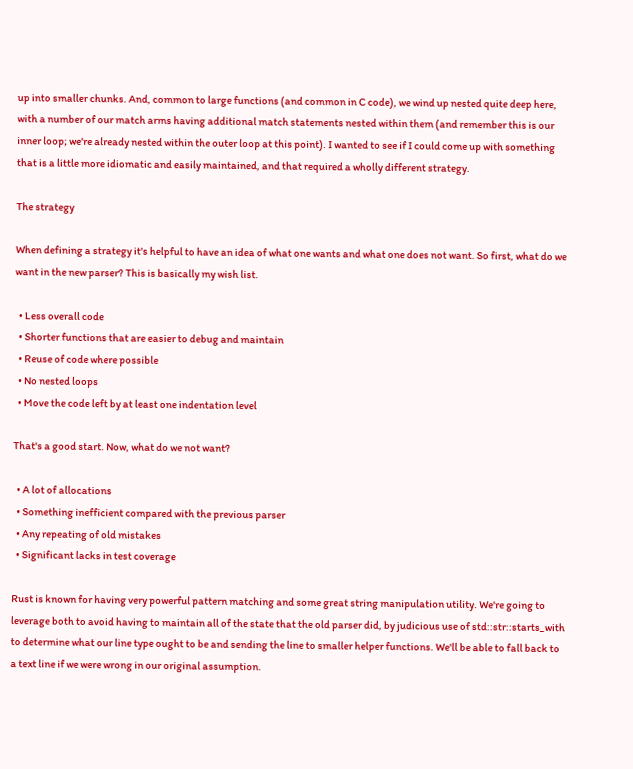up into smaller chunks. And, common to large functions (and common in C code), we wind up nested quite deep here, with a number of our match arms having additional match statements nested within them (and remember this is our inner loop; we're already nested within the outer loop at this point). I wanted to see if I could come up with something that is a little more idiomatic and easily maintained, and that required a wholly different strategy.

The strategy

When defining a strategy it's helpful to have an idea of what one wants and what one does not want. So first, what do we want in the new parser? This is basically my wish list.

  • Less overall code
  • Shorter functions that are easier to debug and maintain
  • Reuse of code where possible
  • No nested loops
  • Move the code left by at least one indentation level

That's a good start. Now, what do we not want?

  • A lot of allocations
  • Something inefficient compared with the previous parser
  • Any repeating of old mistakes
  • Significant lacks in test coverage

Rust is known for having very powerful pattern matching and some great string manipulation utility. We're going to leverage both to avoid having to maintain all of the state that the old parser did, by judicious use of std::str::starts_with to determine what our line type ought to be and sending the line to smaller helper functions. We'll be able to fall back to a text line if we were wrong in our original assumption.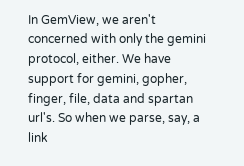In GemView, we aren't concerned with only the gemini protocol, either. We have support for gemini, gopher, finger, file, data and spartan url's. So when we parse, say, a link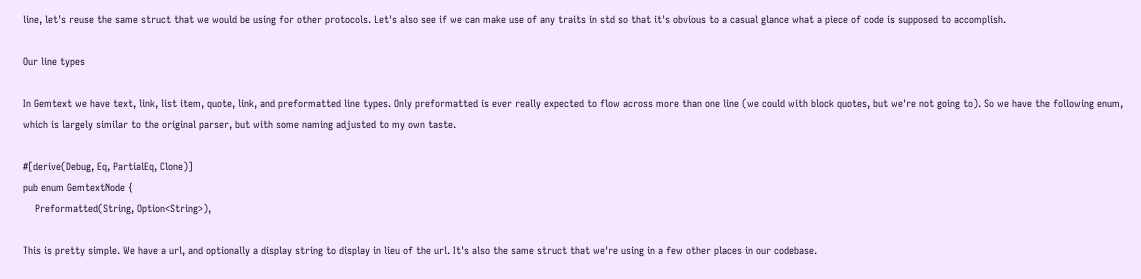line, let's reuse the same struct that we would be using for other protocols. Let's also see if we can make use of any traits in std so that it's obvious to a casual glance what a piece of code is supposed to accomplish.

Our line types

In Gemtext we have text, link, list item, quote, link, and preformatted line types. Only preformatted is ever really expected to flow across more than one line (we could with block quotes, but we're not going to). So we have the following enum, which is largely similar to the original parser, but with some naming adjusted to my own taste.

#[derive(Debug, Eq, PartialEq, Clone)]
pub enum GemtextNode {
    Preformatted(String, Option<String>),

This is pretty simple. We have a url, and optionally a display string to display in lieu of the url. It's also the same struct that we're using in a few other places in our codebase.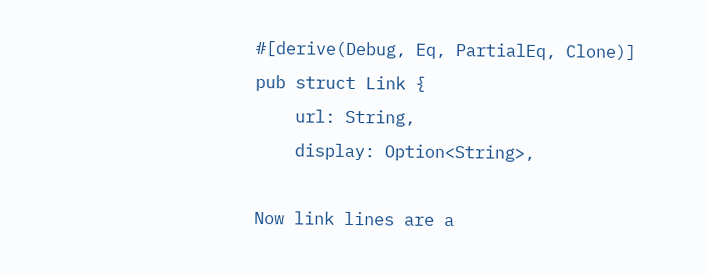#[derive(Debug, Eq, PartialEq, Clone)]
pub struct Link {
    url: String,
    display: Option<String>,

Now link lines are a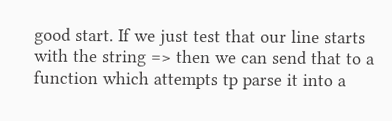good start. If we just test that our line starts with the string => then we can send that to a function which attempts tp parse it into a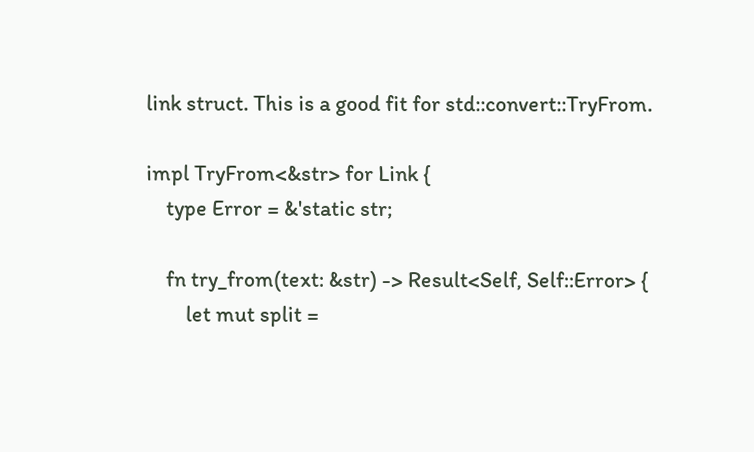link struct. This is a good fit for std::convert::TryFrom.

impl TryFrom<&str> for Link {
    type Error = &'static str;

    fn try_from(text: &str) -> Result<Self, Self::Error> {
        let mut split =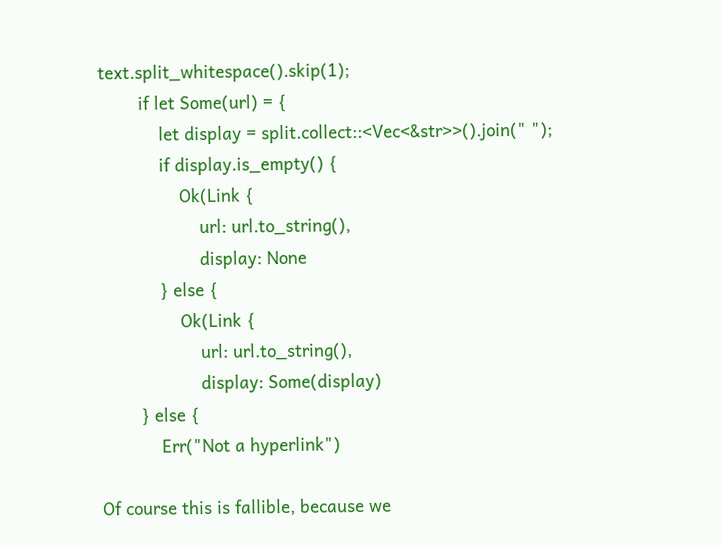text.split_whitespace().skip(1);
        if let Some(url) = {
            let display = split.collect::<Vec<&str>>().join(" ");
            if display.is_empty() {
                Ok(Link {
                    url: url.to_string(),
                    display: None
            } else {
                Ok(Link {
                    url: url.to_string(),
                    display: Some(display)
        } else {
            Err("Not a hyperlink")

Of course this is fallible, because we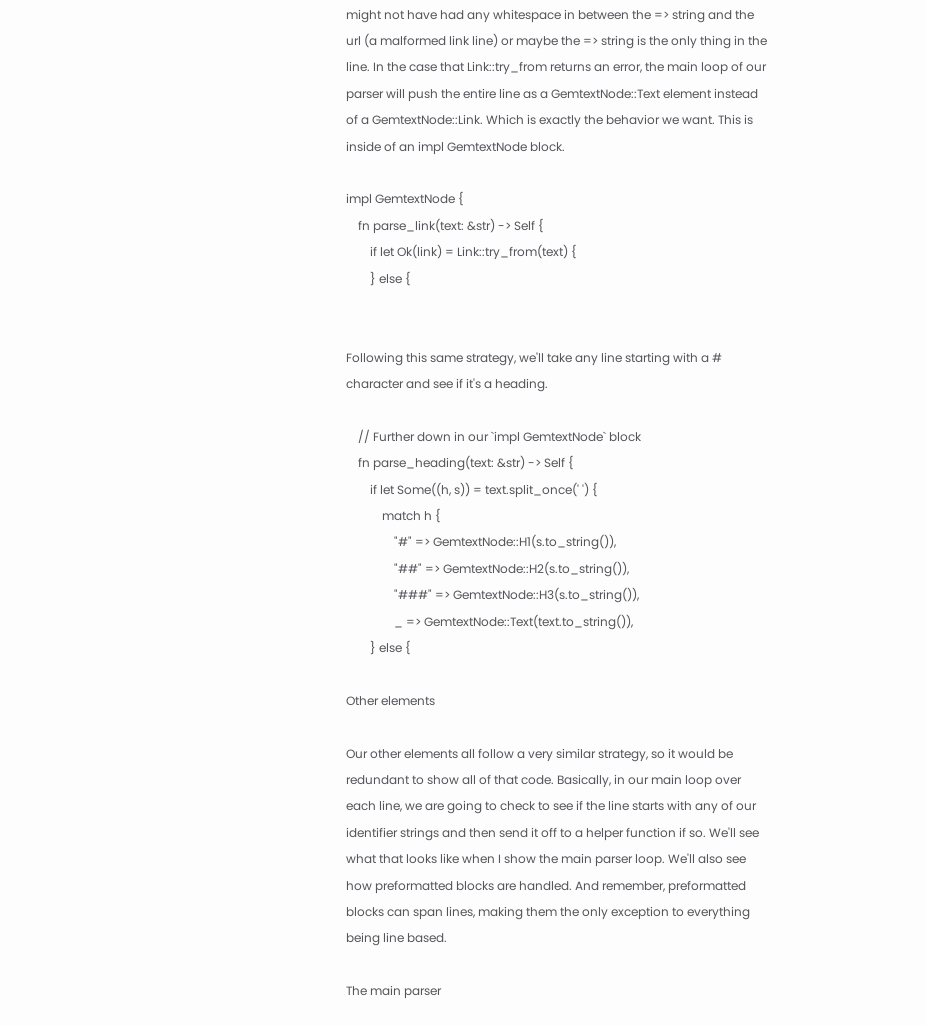might not have had any whitespace in between the => string and the url (a malformed link line) or maybe the => string is the only thing in the line. In the case that Link::try_from returns an error, the main loop of our parser will push the entire line as a GemtextNode::Text element instead of a GemtextNode::Link. Which is exactly the behavior we want. This is inside of an impl GemtextNode block.

impl GemtextNode {
    fn parse_link(text: &str) -> Self {
        if let Ok(link) = Link::try_from(text) {
        } else {


Following this same strategy, we'll take any line starting with a # character and see if it's a heading.

    // Further down in our `impl GemtextNode` block
    fn parse_heading(text: &str) -> Self {
        if let Some((h, s)) = text.split_once(' ') {
            match h {
                "#" => GemtextNode::H1(s.to_string()),
                "##" => GemtextNode::H2(s.to_string()),
                "###" => GemtextNode::H3(s.to_string()),
                _ => GemtextNode::Text(text.to_string()),
        } else {

Other elements

Our other elements all follow a very similar strategy, so it would be redundant to show all of that code. Basically, in our main loop over each line, we are going to check to see if the line starts with any of our identifier strings and then send it off to a helper function if so. We'll see what that looks like when I show the main parser loop. We'll also see how preformatted blocks are handled. And remember, preformatted blocks can span lines, making them the only exception to everything being line based.

The main parser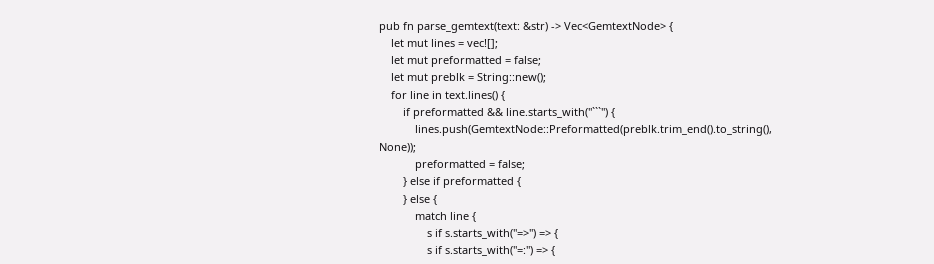pub fn parse_gemtext(text: &str) -> Vec<GemtextNode> {
    let mut lines = vec![];
    let mut preformatted = false;
    let mut preblk = String::new();
    for line in text.lines() {
        if preformatted && line.starts_with("```") {
            lines.push(GemtextNode::Preformatted(preblk.trim_end().to_string(), None));
            preformatted = false;
        } else if preformatted {
        } else {
            match line {
                s if s.starts_with("=>") => {
                s if s.starts_with("=:") => {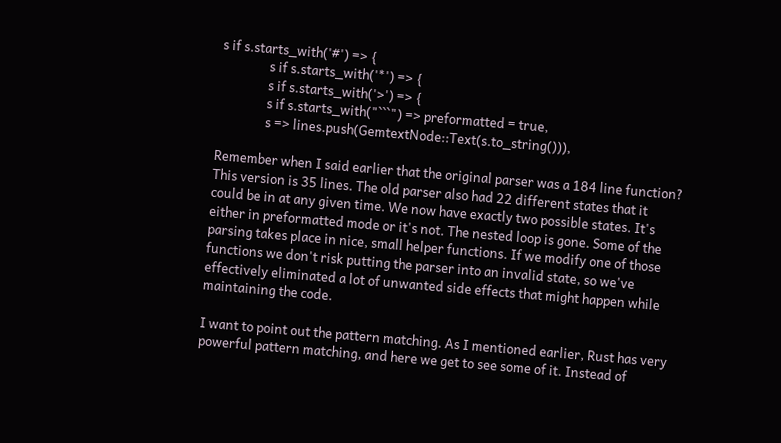s if s.starts_with('#') => {
                s if s.starts_with('*') => {
                s if s.starts_with('>') => {
                s if s.starts_with("```") => preformatted = true,
                s => lines.push(GemtextNode::Text(s.to_string())),

Remember when I said earlier that the original parser was a 184 line function? This version is 35 lines. The old parser also had 22 different states that it could be in at any given time. We now have exactly two possible states. It's either in preformatted mode or it's not. The nested loop is gone. Some of the parsing takes place in nice, small helper functions. If we modify one of those functions we don't risk putting the parser into an invalid state, so we've effectively eliminated a lot of unwanted side effects that might happen while maintaining the code.

I want to point out the pattern matching. As I mentioned earlier, Rust has very powerful pattern matching, and here we get to see some of it. Instead of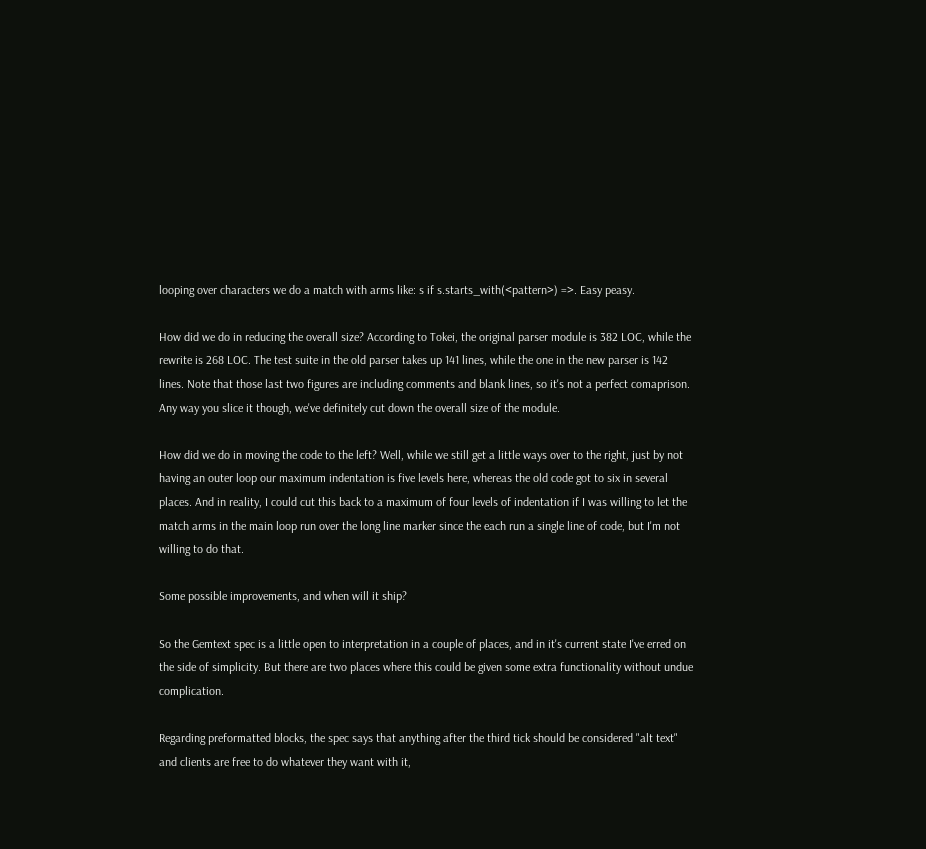looping over characters we do a match with arms like: s if s.starts_with(<pattern>) =>. Easy peasy.

How did we do in reducing the overall size? According to Tokei, the original parser module is 382 LOC, while the rewrite is 268 LOC. The test suite in the old parser takes up 141 lines, while the one in the new parser is 142 lines. Note that those last two figures are including comments and blank lines, so it's not a perfect comaprison. Any way you slice it though, we've definitely cut down the overall size of the module.

How did we do in moving the code to the left? Well, while we still get a little ways over to the right, just by not having an outer loop our maximum indentation is five levels here, whereas the old code got to six in several places. And in reality, I could cut this back to a maximum of four levels of indentation if I was willing to let the match arms in the main loop run over the long line marker since the each run a single line of code, but I'm not willing to do that.

Some possible improvements, and when will it ship?

So the Gemtext spec is a little open to interpretation in a couple of places, and in it's current state I've erred on the side of simplicity. But there are two places where this could be given some extra functionality without undue complication.

Regarding preformatted blocks, the spec says that anything after the third tick should be considered "alt text" and clients are free to do whatever they want with it,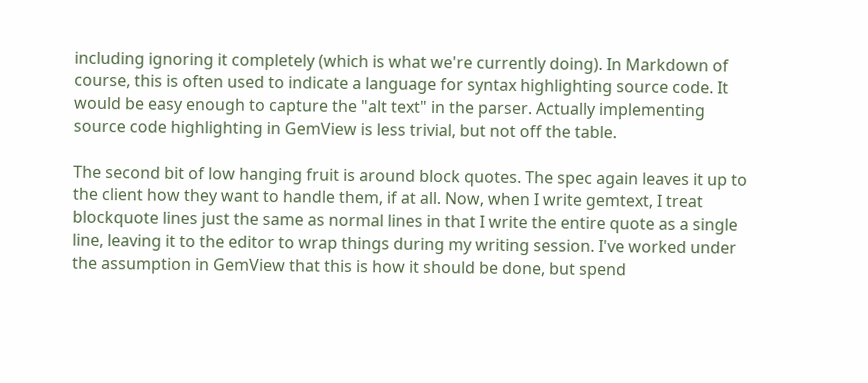including ignoring it completely (which is what we're currently doing). In Markdown of course, this is often used to indicate a language for syntax highlighting source code. It would be easy enough to capture the "alt text" in the parser. Actually implementing source code highlighting in GemView is less trivial, but not off the table.

The second bit of low hanging fruit is around block quotes. The spec again leaves it up to the client how they want to handle them, if at all. Now, when I write gemtext, I treat blockquote lines just the same as normal lines in that I write the entire quote as a single line, leaving it to the editor to wrap things during my writing session. I've worked under the assumption in GemView that this is how it should be done, but spend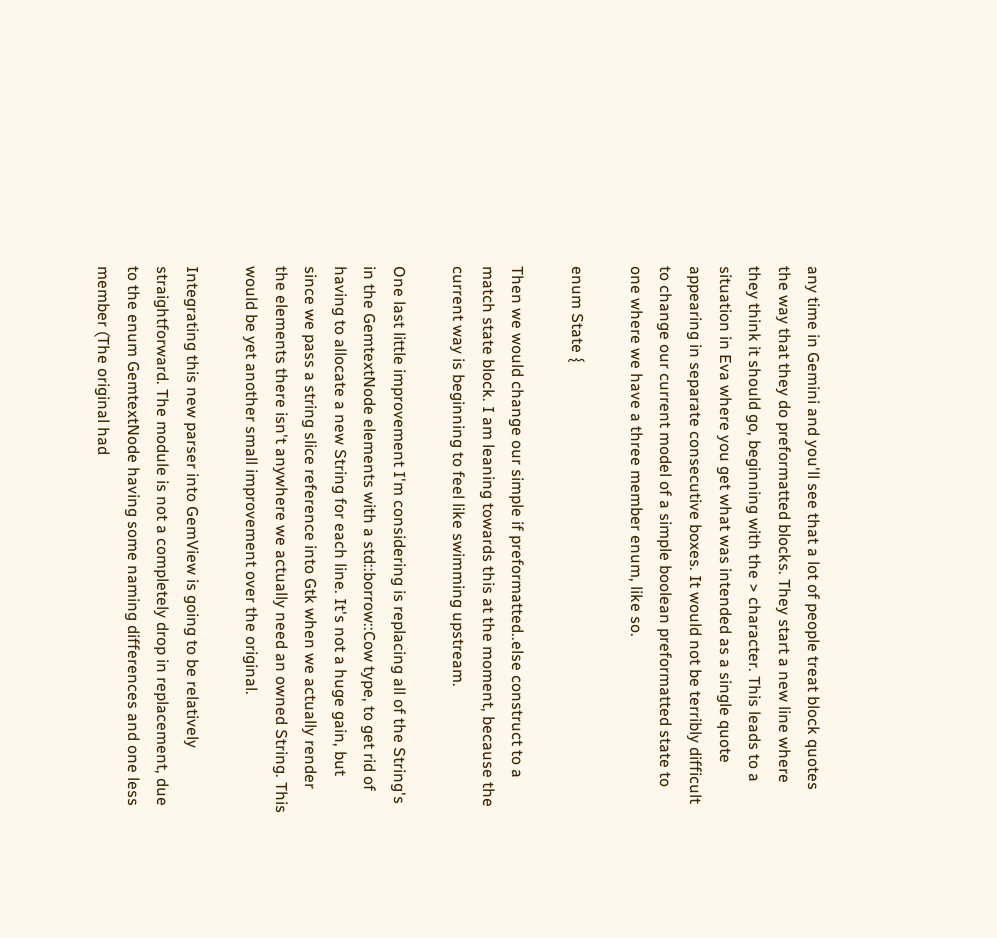any time in Gemini and you'll see that a lot of people treat block quotes the way that they do preformatted blocks. They start a new line where they think it should go, beginning with the > character. This leads to a situation in Eva where you get what was intended as a single quote appearing in separate consecutive boxes. It would not be terribly difficult to change our current model of a simple boolean preformatted state to one where we have a three member enum, like so.

enum State {

Then we would change our simple if preformatted..else construct to a match state block. I am leaning towards this at the moment, because the current way is beginning to feel like swimming upstream.

One last little improvement I'm considering is replacing all of the String's in the GemtextNode elements with a std::borrow::Cow type, to get rid of having to allocate a new String for each line. It's not a huge gain, but since we pass a string slice reference into Gtk when we actually render the elements there isn't anywhere we actually need an owned String. This would be yet another small improvement over the original.

Integrating this new parser into GemView is going to be relatively straightforward. The module is not a completely drop in replacement, due to the enum GemtextNode having some naming differences and one less member (The original had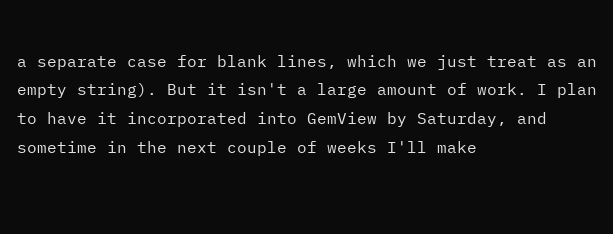a separate case for blank lines, which we just treat as an empty string). But it isn't a large amount of work. I plan to have it incorporated into GemView by Saturday, and sometime in the next couple of weeks I'll make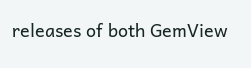releases of both GemView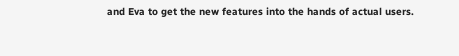and Eva to get the new features into the hands of actual users.